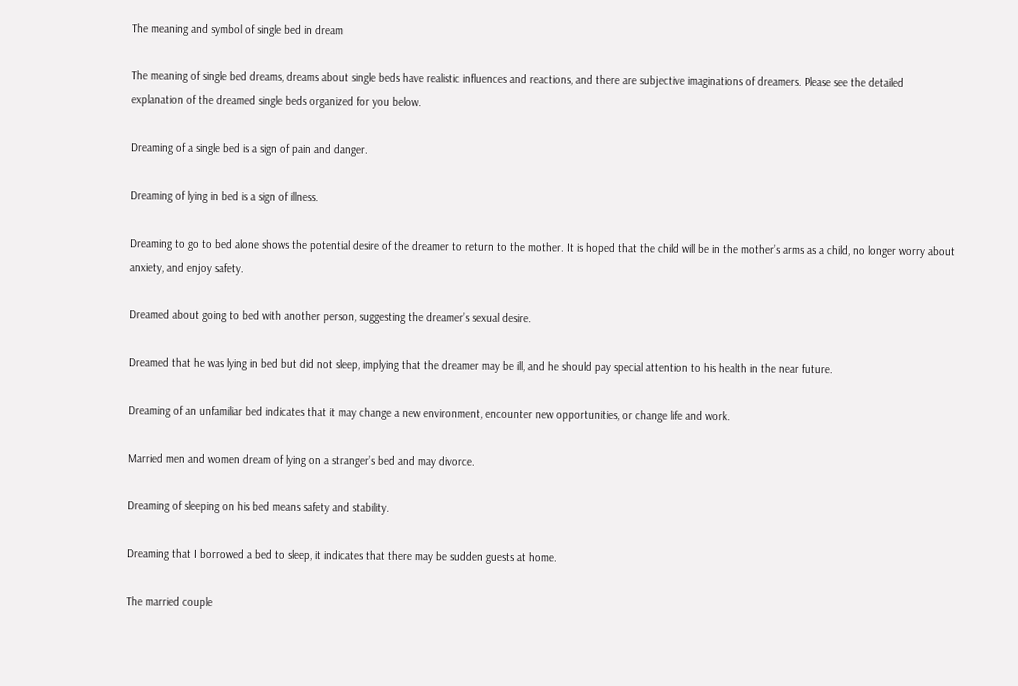The meaning and symbol of single bed in dream

The meaning of single bed dreams, dreams about single beds have realistic influences and reactions, and there are subjective imaginations of dreamers. Please see the detailed explanation of the dreamed single beds organized for you below.

Dreaming of a single bed is a sign of pain and danger.

Dreaming of lying in bed is a sign of illness.

Dreaming to go to bed alone shows the potential desire of the dreamer to return to the mother. It is hoped that the child will be in the mother’s arms as a child, no longer worry about anxiety, and enjoy safety.

Dreamed about going to bed with another person, suggesting the dreamer’s sexual desire.

Dreamed that he was lying in bed but did not sleep, implying that the dreamer may be ill, and he should pay special attention to his health in the near future.

Dreaming of an unfamiliar bed indicates that it may change a new environment, encounter new opportunities, or change life and work.

Married men and women dream of lying on a stranger’s bed and may divorce.

Dreaming of sleeping on his bed means safety and stability.

Dreaming that I borrowed a bed to sleep, it indicates that there may be sudden guests at home.

The married couple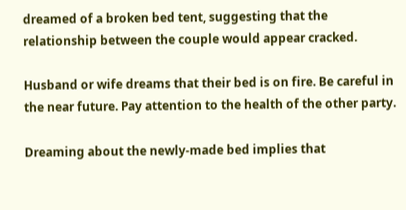dreamed of a broken bed tent, suggesting that the relationship between the couple would appear cracked.

Husband or wife dreams that their bed is on fire. Be careful in the near future. Pay attention to the health of the other party.

Dreaming about the newly-made bed implies that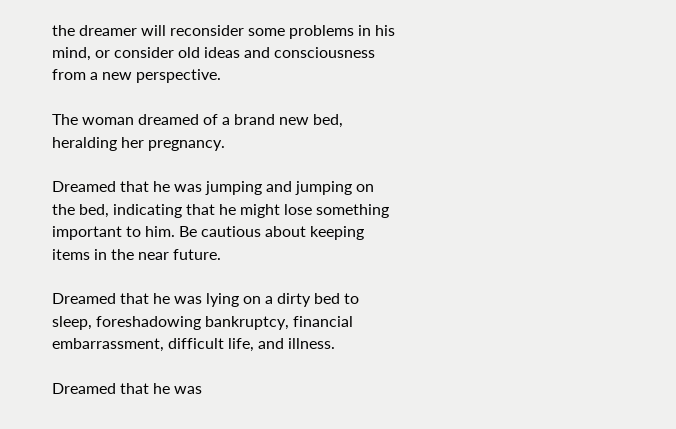the dreamer will reconsider some problems in his mind, or consider old ideas and consciousness from a new perspective.

The woman dreamed of a brand new bed, heralding her pregnancy.

Dreamed that he was jumping and jumping on the bed, indicating that he might lose something important to him. Be cautious about keeping items in the near future.

Dreamed that he was lying on a dirty bed to sleep, foreshadowing bankruptcy, financial embarrassment, difficult life, and illness.

Dreamed that he was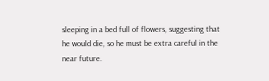sleeping in a bed full of flowers, suggesting that he would die, so he must be extra careful in the near future.